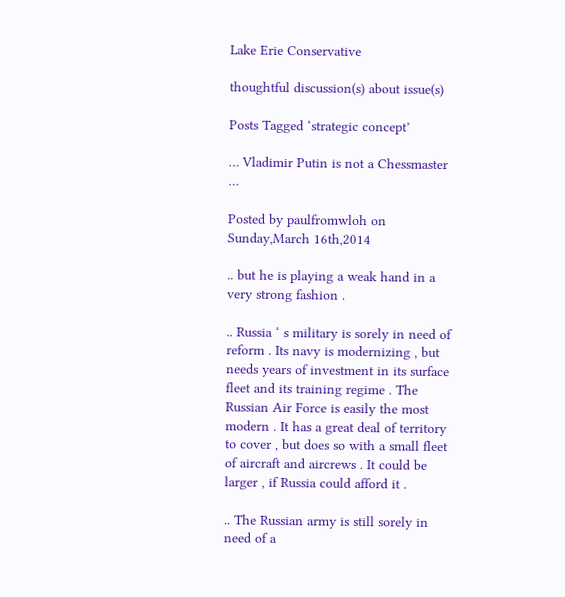Lake Erie Conservative

thoughtful discussion(s) about issue(s)

Posts Tagged ‘strategic concept’

… Vladimir Putin is not a Chessmaster …

Posted by paulfromwloh on Sunday,March 16th,2014

.. but he is playing a weak hand in a very strong fashion .

.. Russia ‘ s military is sorely in need of reform . Its navy is modernizing , but needs years of investment in its surface fleet and its training regime . The Russian Air Force is easily the most modern . It has a great deal of territory to cover , but does so with a small fleet of aircraft and aircrews . It could be larger , if Russia could afford it .

.. The Russian army is still sorely in need of a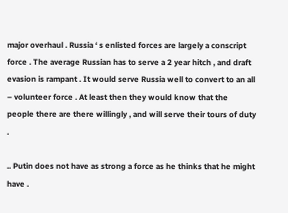major overhaul . Russia ‘ s enlisted forces are largely a conscript force . The average Russian has to serve a 2 year hitch , and draft evasion is rampant . It would serve Russia well to convert to an all – volunteer force . At least then they would know that the people there are there willingly , and will serve their tours of duty .

.. Putin does not have as strong a force as he thinks that he might have .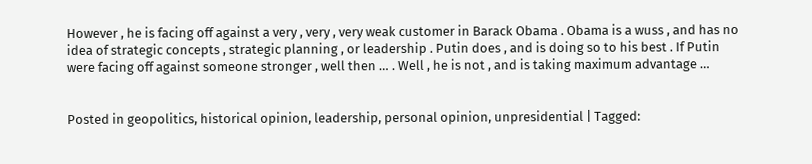However , he is facing off against a very , very , very weak customer in Barack Obama . Obama is a wuss , and has no idea of strategic concepts , strategic planning , or leadership . Putin does , and is doing so to his best . If Putin were facing off against someone stronger , well then … . Well , he is not , and is taking maximum advantage …


Posted in geopolitics, historical opinion, leadership, personal opinion, unpresidential | Tagged: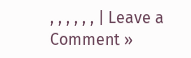, , , , , , | Leave a Comment »